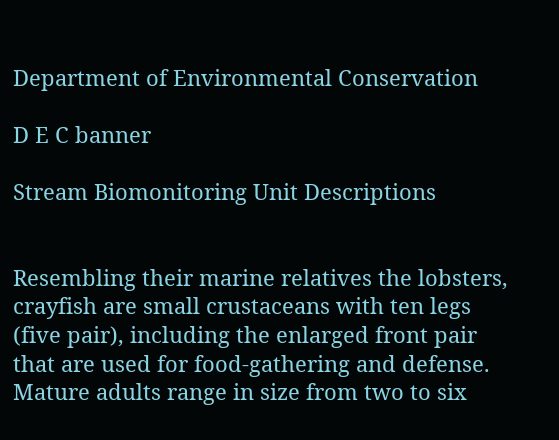Department of Environmental Conservation

D E C banner

Stream Biomonitoring Unit Descriptions


Resembling their marine relatives the lobsters, crayfish are small crustaceans with ten legs (five pair), including the enlarged front pair that are used for food-gathering and defense. Mature adults range in size from two to six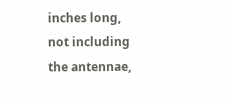inches long, not including the antennae,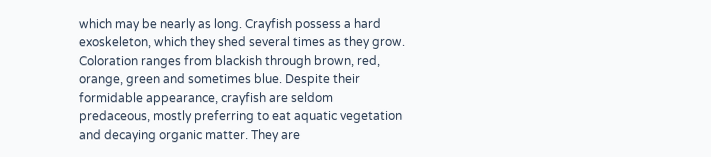which may be nearly as long. Crayfish possess a hard exoskeleton, which they shed several times as they grow. Coloration ranges from blackish through brown, red, orange, green and sometimes blue. Despite their formidable appearance, crayfish are seldom predaceous, mostly preferring to eat aquatic vegetation and decaying organic matter. They are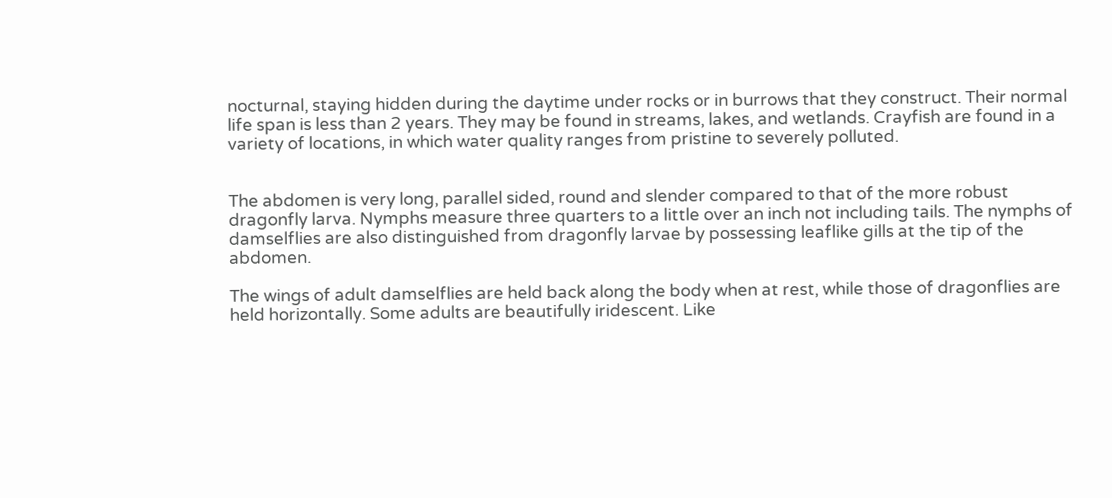nocturnal, staying hidden during the daytime under rocks or in burrows that they construct. Their normal life span is less than 2 years. They may be found in streams, lakes, and wetlands. Crayfish are found in a variety of locations, in which water quality ranges from pristine to severely polluted.


The abdomen is very long, parallel sided, round and slender compared to that of the more robust dragonfly larva. Nymphs measure three quarters to a little over an inch not including tails. The nymphs of damselflies are also distinguished from dragonfly larvae by possessing leaflike gills at the tip of the abdomen.

The wings of adult damselflies are held back along the body when at rest, while those of dragonflies are held horizontally. Some adults are beautifully iridescent. Like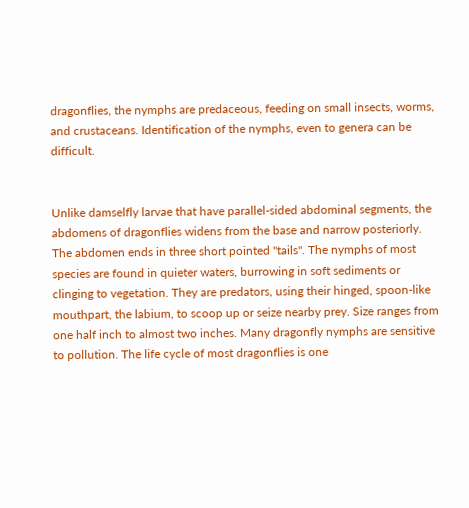dragonflies, the nymphs are predaceous, feeding on small insects, worms, and crustaceans. Identification of the nymphs, even to genera can be difficult.


Unlike damselfly larvae that have parallel-sided abdominal segments, the abdomens of dragonflies widens from the base and narrow posteriorly. The abdomen ends in three short pointed "tails". The nymphs of most species are found in quieter waters, burrowing in soft sediments or clinging to vegetation. They are predators, using their hinged, spoon-like mouthpart, the labium, to scoop up or seize nearby prey. Size ranges from one half inch to almost two inches. Many dragonfly nymphs are sensitive to pollution. The life cycle of most dragonflies is one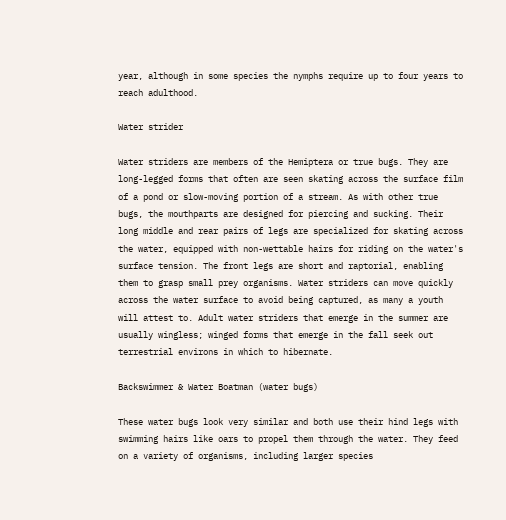year, although in some species the nymphs require up to four years to reach adulthood.

Water strider

Water striders are members of the Hemiptera or true bugs. They are long-legged forms that often are seen skating across the surface film of a pond or slow-moving portion of a stream. As with other true bugs, the mouthparts are designed for piercing and sucking. Their long middle and rear pairs of legs are specialized for skating across the water, equipped with non-wettable hairs for riding on the water's surface tension. The front legs are short and raptorial, enabling them to grasp small prey organisms. Water striders can move quickly across the water surface to avoid being captured, as many a youth will attest to. Adult water striders that emerge in the summer are usually wingless; winged forms that emerge in the fall seek out terrestrial environs in which to hibernate.

Backswimmer & Water Boatman (water bugs)

These water bugs look very similar and both use their hind legs with swimming hairs like oars to propel them through the water. They feed on a variety of organisms, including larger species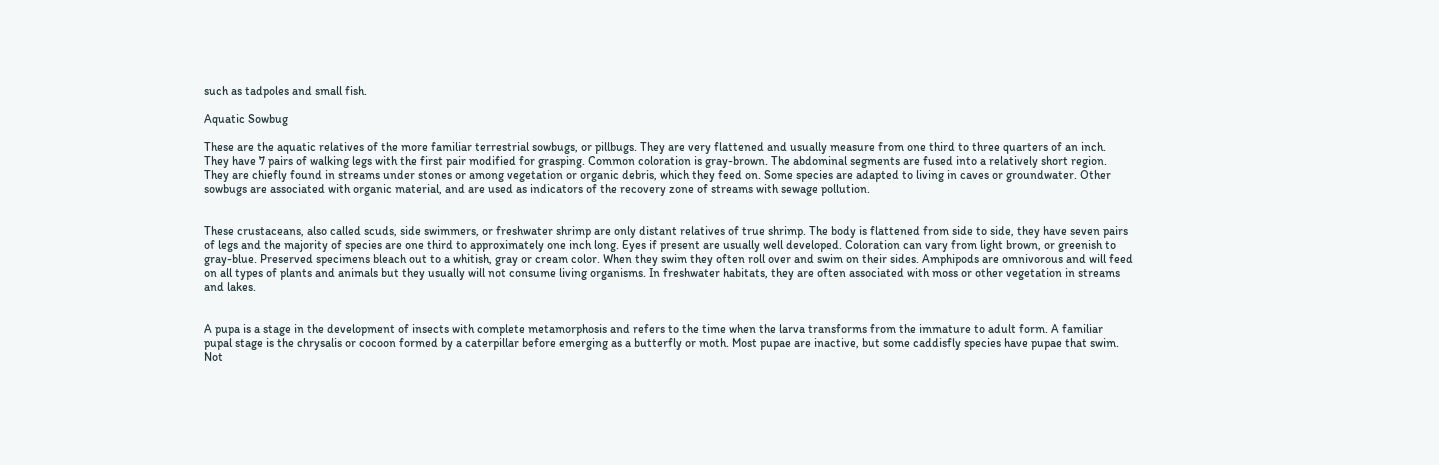such as tadpoles and small fish.

Aquatic Sowbug

These are the aquatic relatives of the more familiar terrestrial sowbugs, or pillbugs. They are very flattened and usually measure from one third to three quarters of an inch. They have 7 pairs of walking legs with the first pair modified for grasping. Common coloration is gray-brown. The abdominal segments are fused into a relatively short region. They are chiefly found in streams under stones or among vegetation or organic debris, which they feed on. Some species are adapted to living in caves or groundwater. Other sowbugs are associated with organic material, and are used as indicators of the recovery zone of streams with sewage pollution.


These crustaceans, also called scuds, side swimmers, or freshwater shrimp are only distant relatives of true shrimp. The body is flattened from side to side, they have seven pairs of legs and the majority of species are one third to approximately one inch long. Eyes if present are usually well developed. Coloration can vary from light brown, or greenish to gray-blue. Preserved specimens bleach out to a whitish, gray or cream color. When they swim they often roll over and swim on their sides. Amphipods are omnivorous and will feed on all types of plants and animals but they usually will not consume living organisms. In freshwater habitats, they are often associated with moss or other vegetation in streams and lakes.


A pupa is a stage in the development of insects with complete metamorphosis and refers to the time when the larva transforms from the immature to adult form. A familiar pupal stage is the chrysalis or cocoon formed by a caterpillar before emerging as a butterfly or moth. Most pupae are inactive, but some caddisfly species have pupae that swim. Not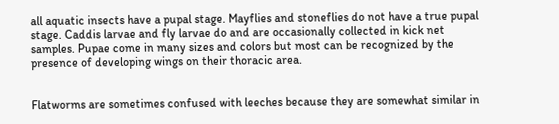all aquatic insects have a pupal stage. Mayflies and stoneflies do not have a true pupal stage. Caddis larvae and fly larvae do and are occasionally collected in kick net samples. Pupae come in many sizes and colors but most can be recognized by the presence of developing wings on their thoracic area.


Flatworms are sometimes confused with leeches because they are somewhat similar in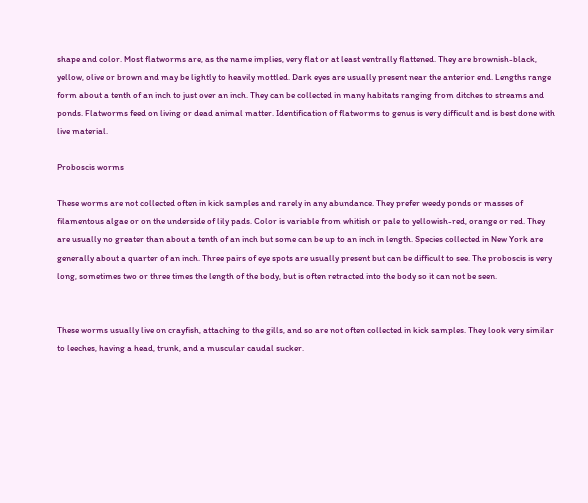shape and color. Most flatworms are, as the name implies, very flat or at least ventrally flattened. They are brownish-black, yellow, olive or brown and may be lightly to heavily mottled. Dark eyes are usually present near the anterior end. Lengths range form about a tenth of an inch to just over an inch. They can be collected in many habitats ranging from ditches to streams and ponds. Flatworms feed on living or dead animal matter. Identification of flatworms to genus is very difficult and is best done with live material.

Proboscis worms

These worms are not collected often in kick samples and rarely in any abundance. They prefer weedy ponds or masses of filamentous algae or on the underside of lily pads. Color is variable from whitish or pale to yellowish-red, orange or red. They are usually no greater than about a tenth of an inch but some can be up to an inch in length. Species collected in New York are generally about a quarter of an inch. Three pairs of eye spots are usually present but can be difficult to see. The proboscis is very long, sometimes two or three times the length of the body, but is often retracted into the body so it can not be seen.


These worms usually live on crayfish, attaching to the gills, and so are not often collected in kick samples. They look very similar to leeches, having a head, trunk, and a muscular caudal sucker.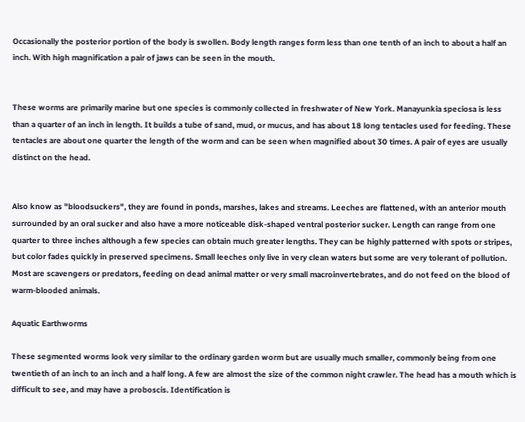Occasionally the posterior portion of the body is swollen. Body length ranges form less than one tenth of an inch to about a half an inch. With high magnification a pair of jaws can be seen in the mouth.


These worms are primarily marine but one species is commonly collected in freshwater of New York. Manayunkia speciosa is less than a quarter of an inch in length. It builds a tube of sand, mud, or mucus, and has about 18 long tentacles used for feeding. These tentacles are about one quarter the length of the worm and can be seen when magnified about 30 times. A pair of eyes are usually distinct on the head.


Also know as "bloodsuckers", they are found in ponds, marshes, lakes and streams. Leeches are flattened, with an anterior mouth surrounded by an oral sucker and also have a more noticeable disk-shaped ventral posterior sucker. Length can range from one quarter to three inches although a few species can obtain much greater lengths. They can be highly patterned with spots or stripes, but color fades quickly in preserved specimens. Small leeches only live in very clean waters but some are very tolerant of pollution. Most are scavengers or predators, feeding on dead animal matter or very small macroinvertebrates, and do not feed on the blood of warm-blooded animals.

Aquatic Earthworms

These segmented worms look very similar to the ordinary garden worm but are usually much smaller, commonly being from one twentieth of an inch to an inch and a half long. A few are almost the size of the common night crawler. The head has a mouth which is difficult to see, and may have a proboscis. Identification is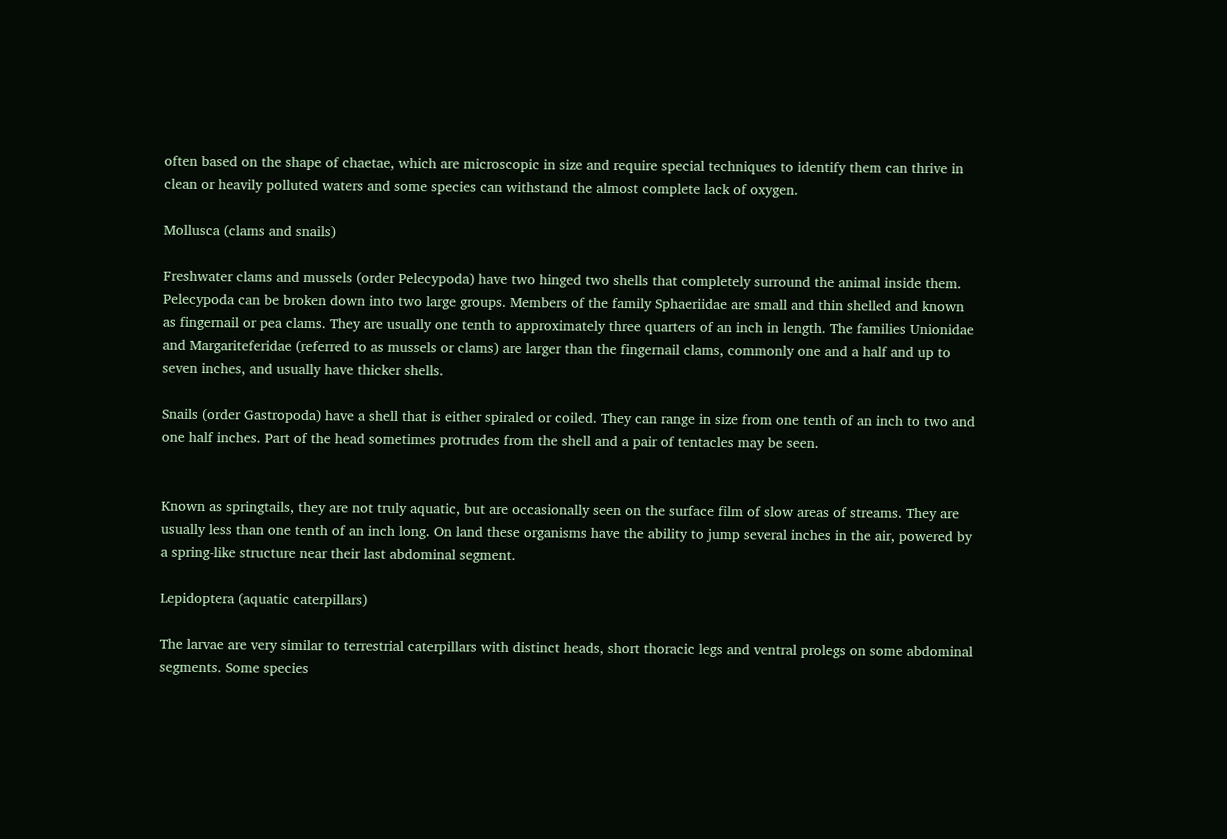often based on the shape of chaetae, which are microscopic in size and require special techniques to identify them can thrive in clean or heavily polluted waters and some species can withstand the almost complete lack of oxygen.

Mollusca (clams and snails)

Freshwater clams and mussels (order Pelecypoda) have two hinged two shells that completely surround the animal inside them. Pelecypoda can be broken down into two large groups. Members of the family Sphaeriidae are small and thin shelled and known as fingernail or pea clams. They are usually one tenth to approximately three quarters of an inch in length. The families Unionidae and Margariteferidae (referred to as mussels or clams) are larger than the fingernail clams, commonly one and a half and up to seven inches, and usually have thicker shells.

Snails (order Gastropoda) have a shell that is either spiraled or coiled. They can range in size from one tenth of an inch to two and one half inches. Part of the head sometimes protrudes from the shell and a pair of tentacles may be seen.


Known as springtails, they are not truly aquatic, but are occasionally seen on the surface film of slow areas of streams. They are usually less than one tenth of an inch long. On land these organisms have the ability to jump several inches in the air, powered by a spring-like structure near their last abdominal segment.

Lepidoptera (aquatic caterpillars)

The larvae are very similar to terrestrial caterpillars with distinct heads, short thoracic legs and ventral prolegs on some abdominal segments. Some species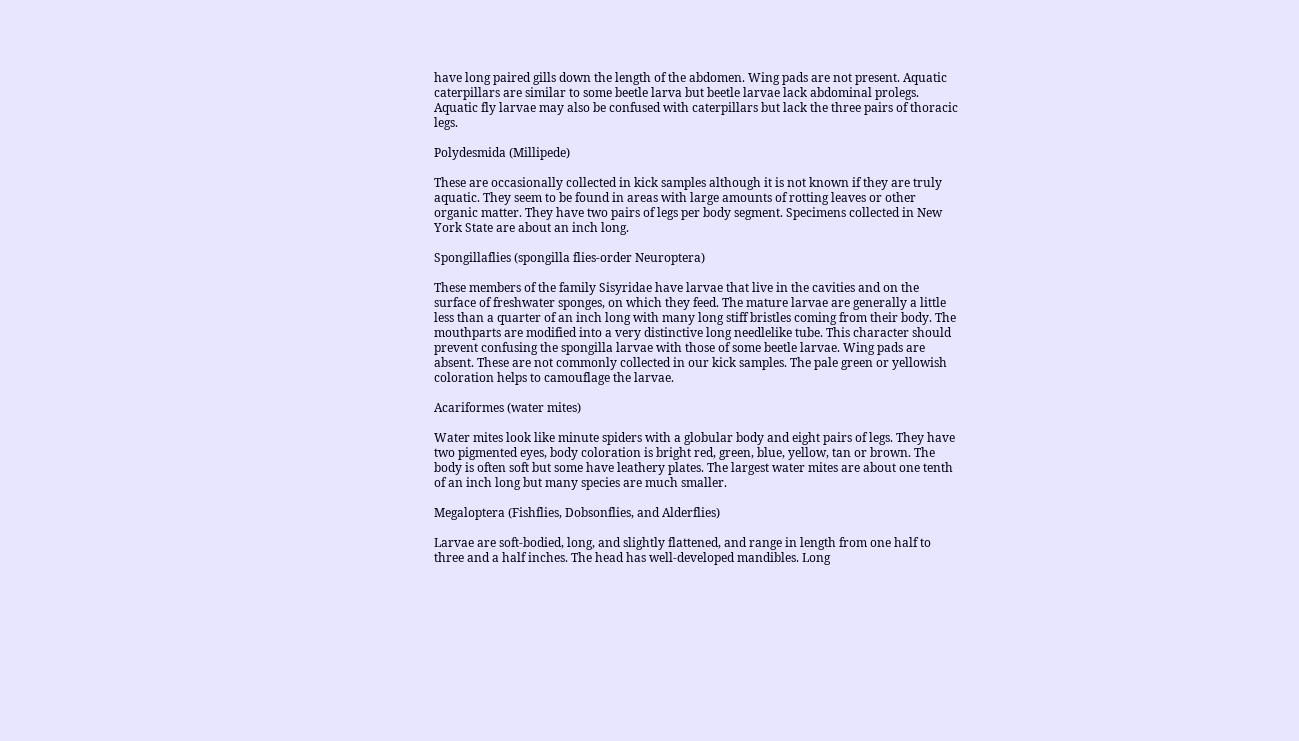have long paired gills down the length of the abdomen. Wing pads are not present. Aquatic caterpillars are similar to some beetle larva but beetle larvae lack abdominal prolegs. Aquatic fly larvae may also be confused with caterpillars but lack the three pairs of thoracic legs.

Polydesmida (Millipede)

These are occasionally collected in kick samples although it is not known if they are truly aquatic. They seem to be found in areas with large amounts of rotting leaves or other organic matter. They have two pairs of legs per body segment. Specimens collected in New York State are about an inch long.

Spongillaflies (spongilla flies-order Neuroptera)

These members of the family Sisyridae have larvae that live in the cavities and on the surface of freshwater sponges, on which they feed. The mature larvae are generally a little less than a quarter of an inch long with many long stiff bristles coming from their body. The mouthparts are modified into a very distinctive long needlelike tube. This character should prevent confusing the spongilla larvae with those of some beetle larvae. Wing pads are absent. These are not commonly collected in our kick samples. The pale green or yellowish coloration helps to camouflage the larvae.

Acariformes (water mites)

Water mites look like minute spiders with a globular body and eight pairs of legs. They have two pigmented eyes, body coloration is bright red, green, blue, yellow, tan or brown. The body is often soft but some have leathery plates. The largest water mites are about one tenth of an inch long but many species are much smaller.

Megaloptera (Fishflies, Dobsonflies, and Alderflies)

Larvae are soft-bodied, long, and slightly flattened, and range in length from one half to three and a half inches. The head has well-developed mandibles. Long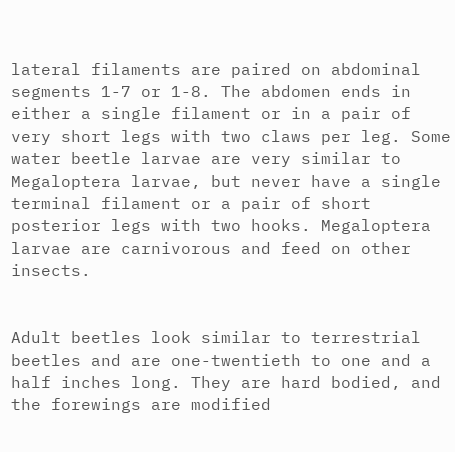lateral filaments are paired on abdominal segments 1-7 or 1-8. The abdomen ends in either a single filament or in a pair of very short legs with two claws per leg. Some water beetle larvae are very similar to Megaloptera larvae, but never have a single terminal filament or a pair of short posterior legs with two hooks. Megaloptera larvae are carnivorous and feed on other insects.


Adult beetles look similar to terrestrial beetles and are one-twentieth to one and a half inches long. They are hard bodied, and the forewings are modified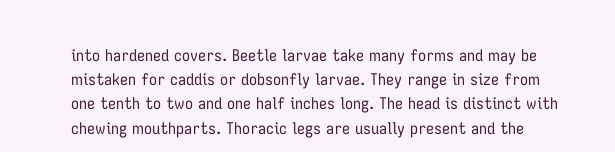into hardened covers. Beetle larvae take many forms and may be mistaken for caddis or dobsonfly larvae. They range in size from one tenth to two and one half inches long. The head is distinct with chewing mouthparts. Thoracic legs are usually present and the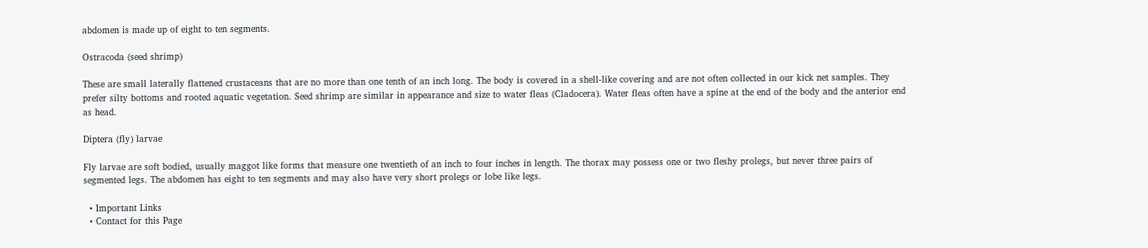abdomen is made up of eight to ten segments.

Ostracoda (seed shrimp)

These are small laterally flattened crustaceans that are no more than one tenth of an inch long. The body is covered in a shell-like covering and are not often collected in our kick net samples. They prefer silty bottoms and rooted aquatic vegetation. Seed shrimp are similar in appearance and size to water fleas (Cladocera). Water fleas often have a spine at the end of the body and the anterior end as head.

Diptera (fly) larvae

Fly larvae are soft bodied, usually maggot like forms that measure one twentieth of an inch to four inches in length. The thorax may possess one or two fleshy prolegs, but never three pairs of segmented legs. The abdomen has eight to ten segments and may also have very short prolegs or lobe like legs.

  • Important Links
  • Contact for this Page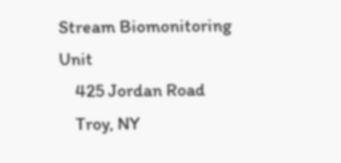Stream Biomonitoring Unit
    425 Jordan Road
    Troy, NY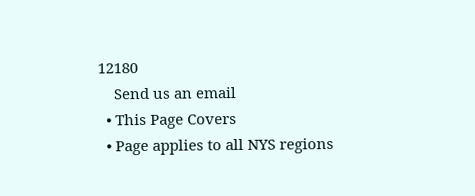12180
    Send us an email
  • This Page Covers
  • Page applies to all NYS regions